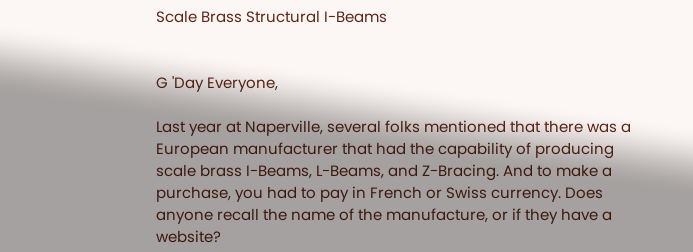Scale Brass Structural I-Beams


G 'Day Everyone,

Last year at Naperville, several folks mentioned that there was a European manufacturer that had the capability of producing scale brass I-Beams, L-Beams, and Z-Bracing. And to make a purchase, you had to pay in French or Swiss currency. Does anyone recall the name of the manufacture, or if they have a website?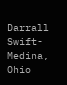Darrall Swift- Medina, Ohio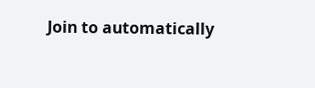Join to automatically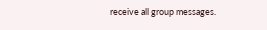receive all group messages.